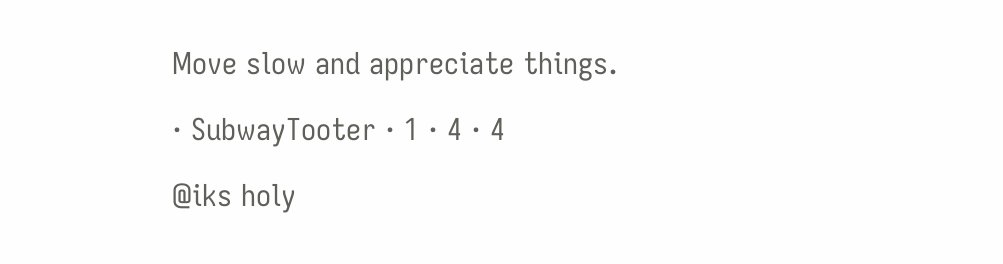Move slow and appreciate things.

· SubwayTooter · 1 · 4 · 4

@iks holy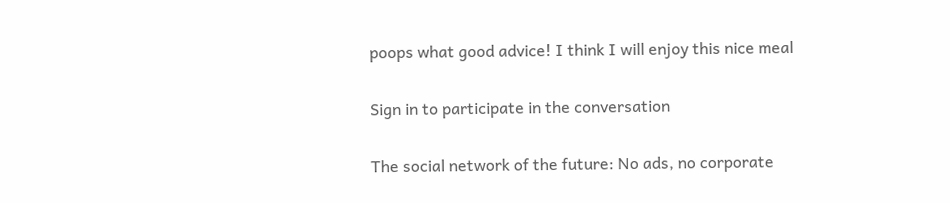poops what good advice! I think I will enjoy this nice meal

Sign in to participate in the conversation

The social network of the future: No ads, no corporate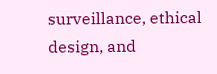surveillance, ethical design, and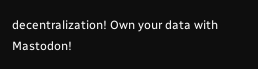decentralization! Own your data with Mastodon!